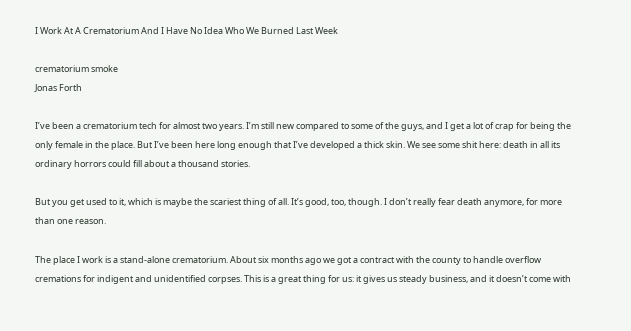I Work At A Crematorium And I Have No Idea Who We Burned Last Week

crematorium smoke
Jonas Forth

I’ve been a crematorium tech for almost two years. I’m still new compared to some of the guys, and I get a lot of crap for being the only female in the place. But I’ve been here long enough that I’ve developed a thick skin. We see some shit here: death in all its ordinary horrors could fill about a thousand stories.

But you get used to it, which is maybe the scariest thing of all. It’s good, too, though. I don’t really fear death anymore, for more than one reason.

The place I work is a stand-alone crematorium. About six months ago we got a contract with the county to handle overflow cremations for indigent and unidentified corpses. This is a great thing for us: it gives us steady business, and it doesn’t come with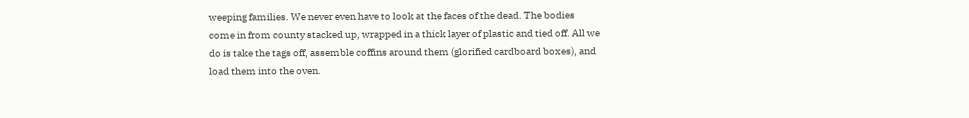weeping families. We never even have to look at the faces of the dead. The bodies come in from county stacked up, wrapped in a thick layer of plastic and tied off. All we do is take the tags off, assemble coffins around them (glorified cardboard boxes), and load them into the oven.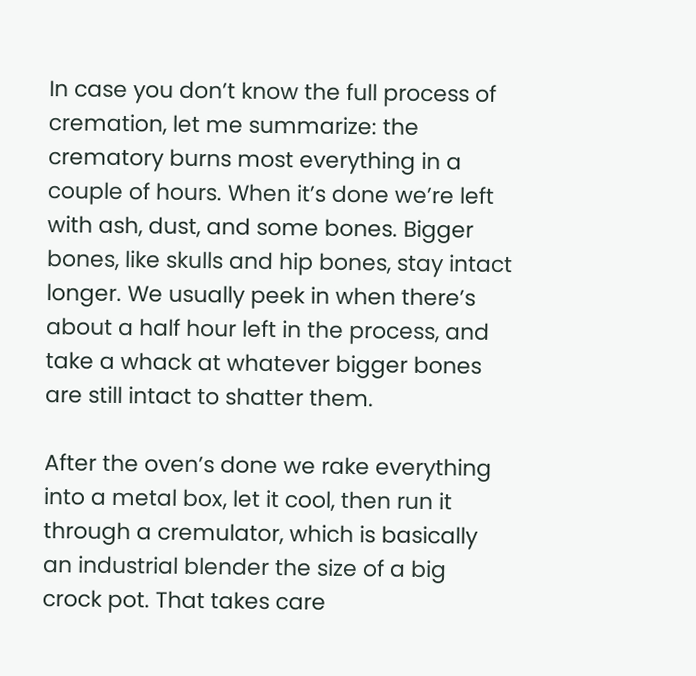In case you don’t know the full process of cremation, let me summarize: the crematory burns most everything in a couple of hours. When it’s done we’re left with ash, dust, and some bones. Bigger bones, like skulls and hip bones, stay intact longer. We usually peek in when there’s about a half hour left in the process, and take a whack at whatever bigger bones are still intact to shatter them.

After the oven’s done we rake everything into a metal box, let it cool, then run it through a cremulator, which is basically an industrial blender the size of a big crock pot. That takes care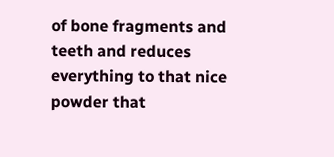of bone fragments and teeth and reduces everything to that nice powder that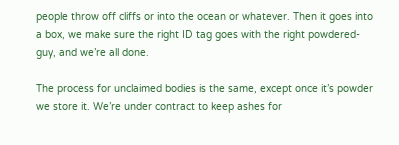people throw off cliffs or into the ocean or whatever. Then it goes into a box, we make sure the right ID tag goes with the right powdered-guy, and we’re all done.

The process for unclaimed bodies is the same, except once it’s powder we store it. We’re under contract to keep ashes for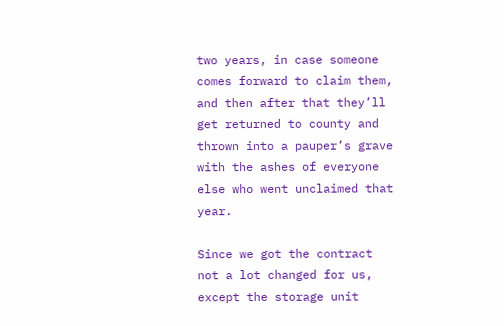two years, in case someone comes forward to claim them, and then after that they’ll get returned to county and thrown into a pauper’s grave with the ashes of everyone else who went unclaimed that year.

Since we got the contract not a lot changed for us, except the storage unit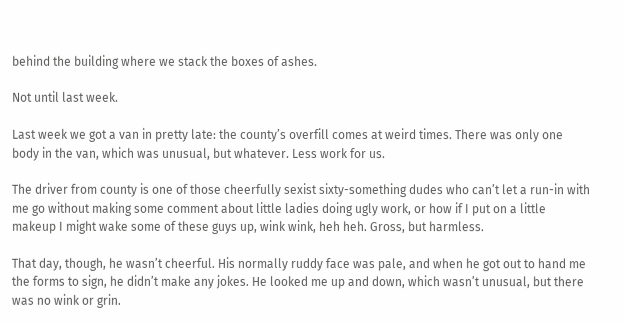behind the building where we stack the boxes of ashes.

Not until last week.

Last week we got a van in pretty late: the county’s overfill comes at weird times. There was only one body in the van, which was unusual, but whatever. Less work for us.

The driver from county is one of those cheerfully sexist sixty-something dudes who can’t let a run-in with me go without making some comment about little ladies doing ugly work, or how if I put on a little makeup I might wake some of these guys up, wink wink, heh heh. Gross, but harmless.

That day, though, he wasn’t cheerful. His normally ruddy face was pale, and when he got out to hand me the forms to sign, he didn’t make any jokes. He looked me up and down, which wasn’t unusual, but there was no wink or grin.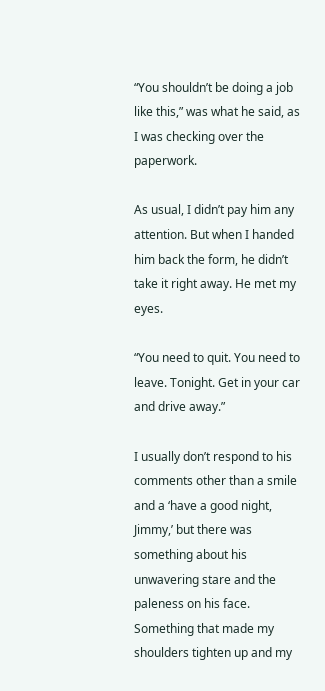“You shouldn’t be doing a job like this,” was what he said, as I was checking over the paperwork.

As usual, I didn’t pay him any attention. But when I handed him back the form, he didn’t take it right away. He met my eyes.

“You need to quit. You need to leave. Tonight. Get in your car and drive away.”

I usually don’t respond to his comments other than a smile and a ‘have a good night, Jimmy,’ but there was something about his unwavering stare and the paleness on his face. Something that made my shoulders tighten up and my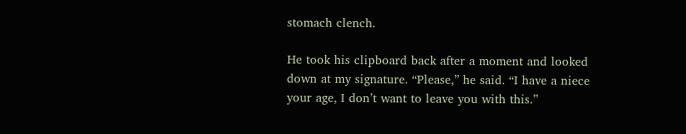stomach clench.

He took his clipboard back after a moment and looked down at my signature. “Please,” he said. “I have a niece your age, I don’t want to leave you with this.”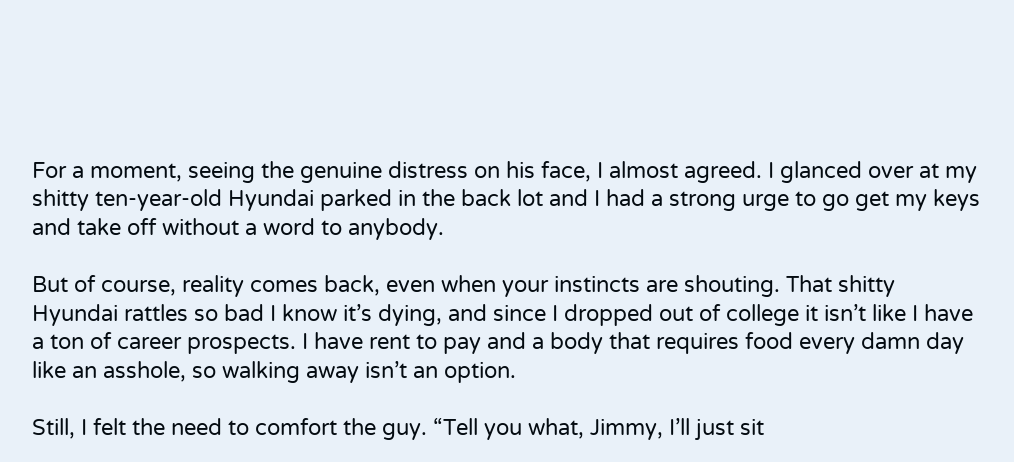For a moment, seeing the genuine distress on his face, I almost agreed. I glanced over at my shitty ten-year-old Hyundai parked in the back lot and I had a strong urge to go get my keys and take off without a word to anybody.

But of course, reality comes back, even when your instincts are shouting. That shitty Hyundai rattles so bad I know it’s dying, and since I dropped out of college it isn’t like I have a ton of career prospects. I have rent to pay and a body that requires food every damn day like an asshole, so walking away isn’t an option.

Still, I felt the need to comfort the guy. “Tell you what, Jimmy, I’ll just sit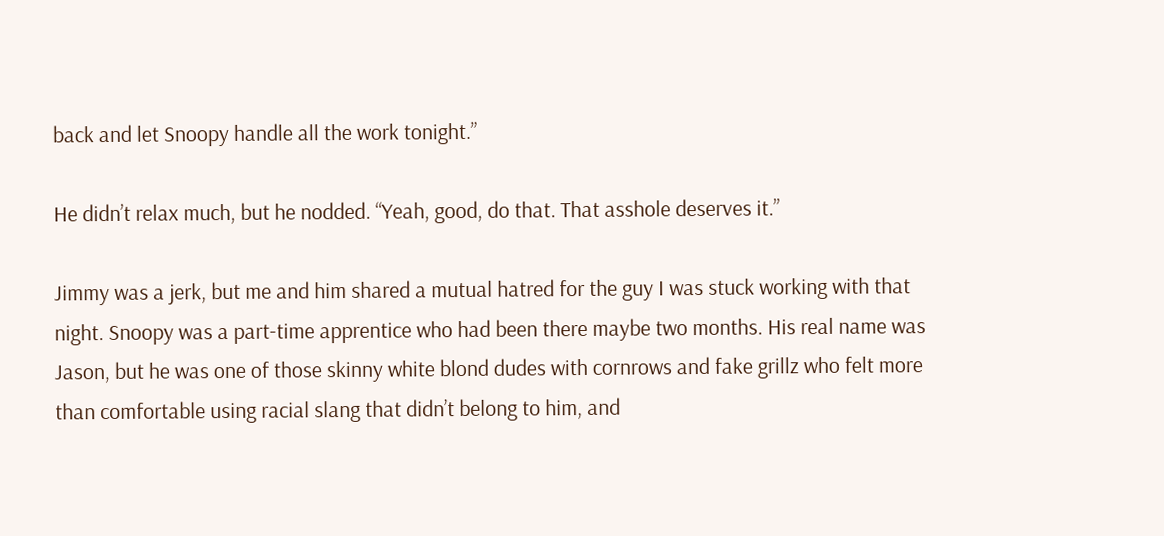back and let Snoopy handle all the work tonight.”

He didn’t relax much, but he nodded. “Yeah, good, do that. That asshole deserves it.”

Jimmy was a jerk, but me and him shared a mutual hatred for the guy I was stuck working with that night. Snoopy was a part-time apprentice who had been there maybe two months. His real name was Jason, but he was one of those skinny white blond dudes with cornrows and fake grillz who felt more than comfortable using racial slang that didn’t belong to him, and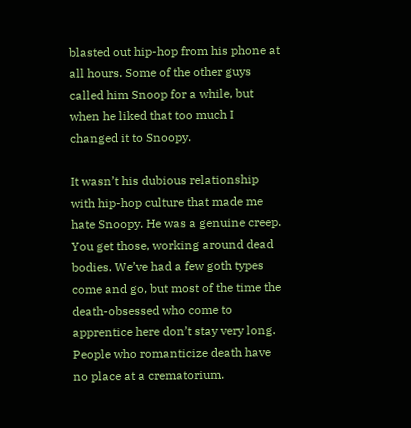blasted out hip-hop from his phone at all hours. Some of the other guys called him Snoop for a while, but when he liked that too much I changed it to Snoopy.

It wasn’t his dubious relationship with hip-hop culture that made me hate Snoopy. He was a genuine creep. You get those, working around dead bodies. We’ve had a few goth types come and go, but most of the time the death-obsessed who come to apprentice here don’t stay very long. People who romanticize death have no place at a crematorium.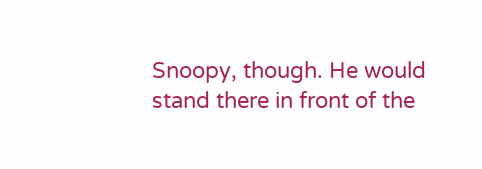Snoopy, though. He would stand there in front of the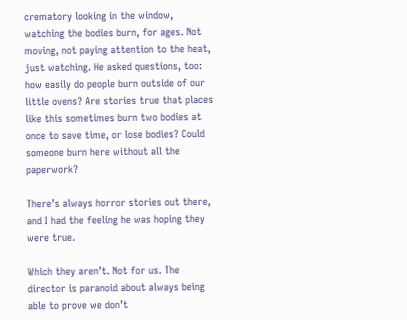crematory looking in the window, watching the bodies burn, for ages. Not moving, not paying attention to the heat, just watching. He asked questions, too: how easily do people burn outside of our little ovens? Are stories true that places like this sometimes burn two bodies at once to save time, or lose bodies? Could someone burn here without all the paperwork?

There’s always horror stories out there, and I had the feeling he was hoping they were true.

Which they aren’t. Not for us. The director is paranoid about always being able to prove we don’t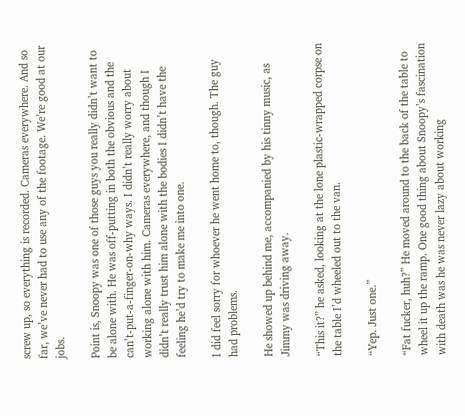screw up, so everything is recorded. Cameras everywhere. And so far, we’ve never had to use any of the footage. We’re good at our jobs.

Point is, Snoopy was one of those guys you really didn’t want to be alone with. He was off-putting in both the obvious and the can’t-put-a-finger-on-why ways. I didn’t really worry about working alone with him. Cameras everywhere, and though I didn’t really trust him alone with the bodies I didn’t have the feeling he’d try to make me into one.

I did feel sorry for whoever he went home to, though. The guy had problems.

He showed up behind me, accompanied by his tinny music, as Jimmy was driving away.

“This it?” he asked, looking at the lone plastic-wrapped corpse on the table I’d wheeled out to the van.

“Yep. Just one.”

“Fat fucker, huh?” He moved around to the back of the table to wheel it up the ramp. One good thing about Snoopy’s fascination with death was he was never lazy about working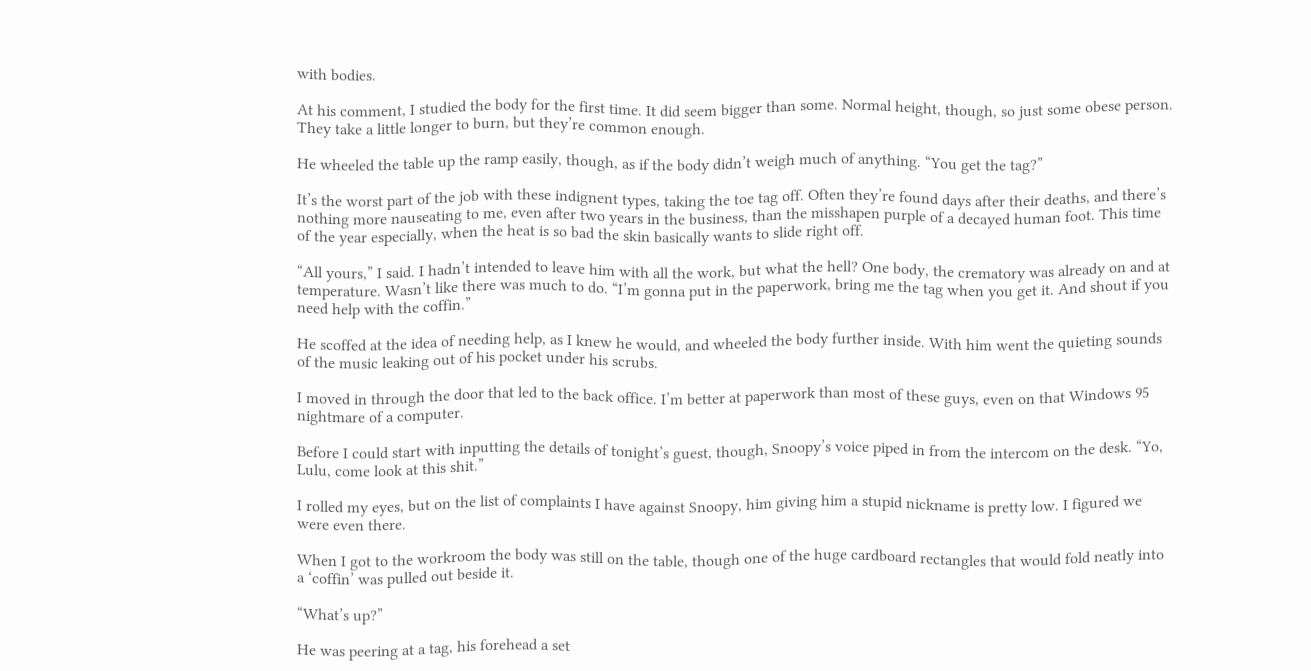with bodies.

At his comment, I studied the body for the first time. It did seem bigger than some. Normal height, though, so just some obese person. They take a little longer to burn, but they’re common enough.

He wheeled the table up the ramp easily, though, as if the body didn’t weigh much of anything. “You get the tag?”

It’s the worst part of the job with these indignent types, taking the toe tag off. Often they’re found days after their deaths, and there’s nothing more nauseating to me, even after two years in the business, than the misshapen purple of a decayed human foot. This time of the year especially, when the heat is so bad the skin basically wants to slide right off.

“All yours,” I said. I hadn’t intended to leave him with all the work, but what the hell? One body, the crematory was already on and at temperature. Wasn’t like there was much to do. “I’m gonna put in the paperwork, bring me the tag when you get it. And shout if you need help with the coffin.”

He scoffed at the idea of needing help, as I knew he would, and wheeled the body further inside. With him went the quieting sounds of the music leaking out of his pocket under his scrubs.

I moved in through the door that led to the back office. I’m better at paperwork than most of these guys, even on that Windows 95 nightmare of a computer.

Before I could start with inputting the details of tonight’s guest, though, Snoopy’s voice piped in from the intercom on the desk. “Yo, Lulu, come look at this shit.”

I rolled my eyes, but on the list of complaints I have against Snoopy, him giving him a stupid nickname is pretty low. I figured we were even there.

When I got to the workroom the body was still on the table, though one of the huge cardboard rectangles that would fold neatly into a ‘coffin’ was pulled out beside it.

“What’s up?”

He was peering at a tag, his forehead a set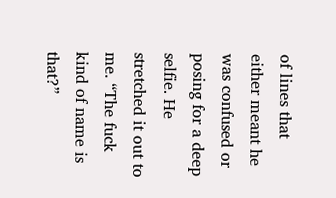of lines that either meant he was confused or posing for a deep selfie. He stretched it out to me. “The fuck kind of name is that?”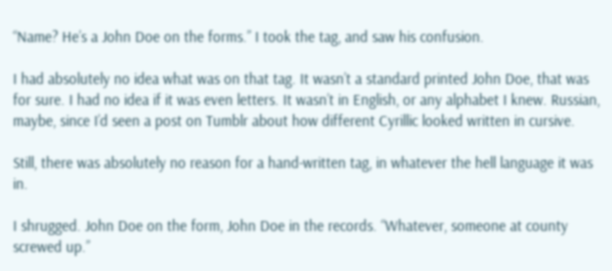“Name? He’s a John Doe on the forms.” I took the tag, and saw his confusion.

I had absolutely no idea what was on that tag. It wasn’t a standard printed John Doe, that was for sure. I had no idea if it was even letters. It wasn’t in English, or any alphabet I knew. Russian, maybe, since I’d seen a post on Tumblr about how different Cyrillic looked written in cursive.

Still, there was absolutely no reason for a hand-written tag, in whatever the hell language it was in.

I shrugged. John Doe on the form, John Doe in the records. “Whatever, someone at county screwed up.”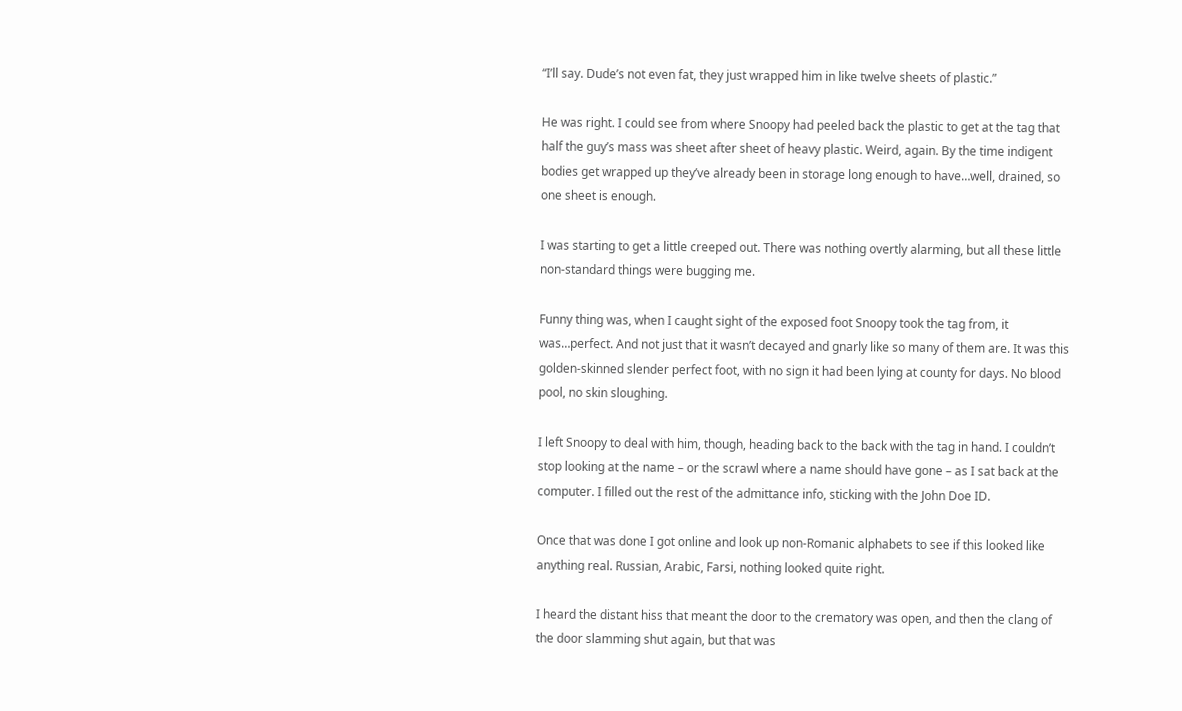“I’ll say. Dude’s not even fat, they just wrapped him in like twelve sheets of plastic.”

He was right. I could see from where Snoopy had peeled back the plastic to get at the tag that half the guy’s mass was sheet after sheet of heavy plastic. Weird, again. By the time indigent bodies get wrapped up they’ve already been in storage long enough to have…well, drained, so one sheet is enough.

I was starting to get a little creeped out. There was nothing overtly alarming, but all these little non-standard things were bugging me.

Funny thing was, when I caught sight of the exposed foot Snoopy took the tag from, it was…perfect. And not just that it wasn’t decayed and gnarly like so many of them are. It was this golden-skinned slender perfect foot, with no sign it had been lying at county for days. No blood pool, no skin sloughing.

I left Snoopy to deal with him, though, heading back to the back with the tag in hand. I couldn’t stop looking at the name – or the scrawl where a name should have gone – as I sat back at the computer. I filled out the rest of the admittance info, sticking with the John Doe ID.

Once that was done I got online and look up non-Romanic alphabets to see if this looked like anything real. Russian, Arabic, Farsi, nothing looked quite right.

I heard the distant hiss that meant the door to the crematory was open, and then the clang of the door slamming shut again, but that was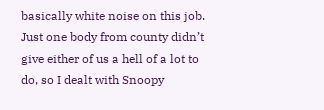basically white noise on this job. Just one body from county didn’t give either of us a hell of a lot to do, so I dealt with Snoopy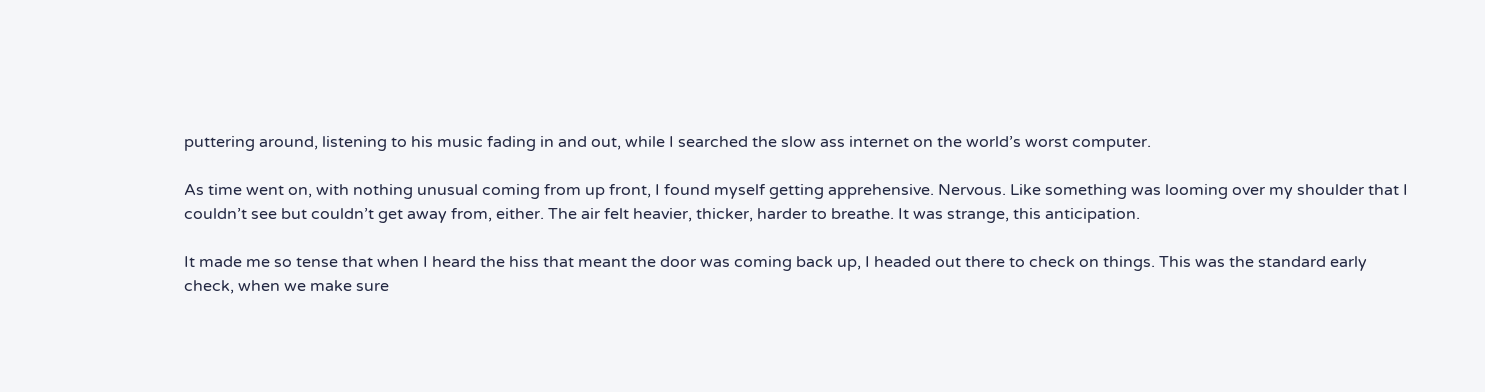puttering around, listening to his music fading in and out, while I searched the slow ass internet on the world’s worst computer.

As time went on, with nothing unusual coming from up front, I found myself getting apprehensive. Nervous. Like something was looming over my shoulder that I couldn’t see but couldn’t get away from, either. The air felt heavier, thicker, harder to breathe. It was strange, this anticipation.

It made me so tense that when I heard the hiss that meant the door was coming back up, I headed out there to check on things. This was the standard early check, when we make sure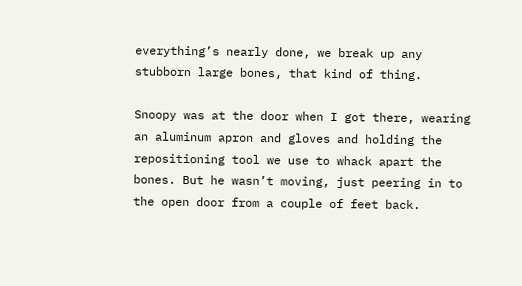everything’s nearly done, we break up any stubborn large bones, that kind of thing.

Snoopy was at the door when I got there, wearing an aluminum apron and gloves and holding the repositioning tool we use to whack apart the bones. But he wasn’t moving, just peering in to the open door from a couple of feet back.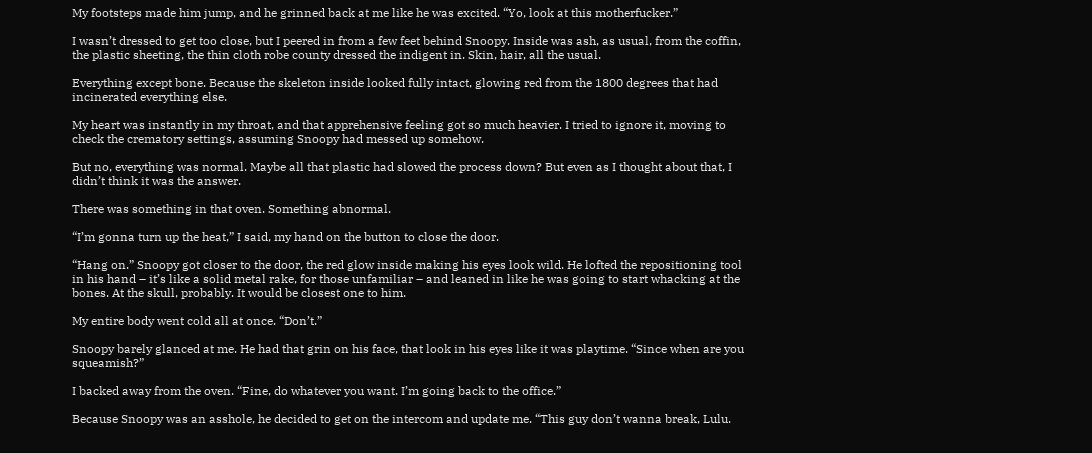My footsteps made him jump, and he grinned back at me like he was excited. “Yo, look at this motherfucker.”

I wasn’t dressed to get too close, but I peered in from a few feet behind Snoopy. Inside was ash, as usual, from the coffin, the plastic sheeting, the thin cloth robe county dressed the indigent in. Skin, hair, all the usual.

Everything except bone. Because the skeleton inside looked fully intact, glowing red from the 1800 degrees that had incinerated everything else.

My heart was instantly in my throat, and that apprehensive feeling got so much heavier. I tried to ignore it, moving to check the crematory settings, assuming Snoopy had messed up somehow.

But no, everything was normal. Maybe all that plastic had slowed the process down? But even as I thought about that, I didn’t think it was the answer.

There was something in that oven. Something abnormal.

“I’m gonna turn up the heat,” I said, my hand on the button to close the door.

“Hang on.” Snoopy got closer to the door, the red glow inside making his eyes look wild. He lofted the repositioning tool in his hand – it’s like a solid metal rake, for those unfamiliar – and leaned in like he was going to start whacking at the bones. At the skull, probably. It would be closest one to him.

My entire body went cold all at once. “Don’t.”

Snoopy barely glanced at me. He had that grin on his face, that look in his eyes like it was playtime. “Since when are you squeamish?”

I backed away from the oven. “Fine, do whatever you want. I’m going back to the office.”

Because Snoopy was an asshole, he decided to get on the intercom and update me. “This guy don’t wanna break, Lulu.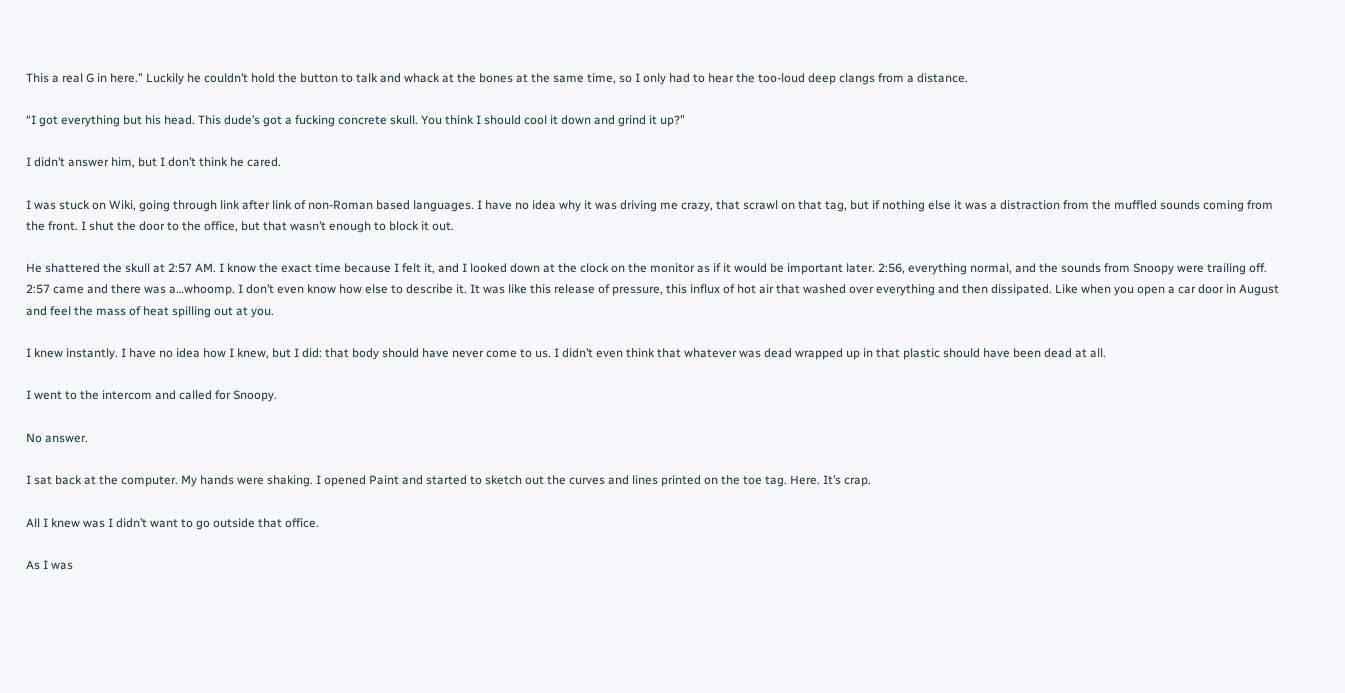This a real G in here.” Luckily he couldn’t hold the button to talk and whack at the bones at the same time, so I only had to hear the too-loud deep clangs from a distance.

“I got everything but his head. This dude’s got a fucking concrete skull. You think I should cool it down and grind it up?”

I didn’t answer him, but I don’t think he cared.

I was stuck on Wiki, going through link after link of non-Roman based languages. I have no idea why it was driving me crazy, that scrawl on that tag, but if nothing else it was a distraction from the muffled sounds coming from the front. I shut the door to the office, but that wasn’t enough to block it out.

He shattered the skull at 2:57 AM. I know the exact time because I felt it, and I looked down at the clock on the monitor as if it would be important later. 2:56, everything normal, and the sounds from Snoopy were trailing off. 2:57 came and there was a…whoomp. I don’t even know how else to describe it. It was like this release of pressure, this influx of hot air that washed over everything and then dissipated. Like when you open a car door in August and feel the mass of heat spilling out at you.

I knew instantly. I have no idea how I knew, but I did: that body should have never come to us. I didn’t even think that whatever was dead wrapped up in that plastic should have been dead at all.

I went to the intercom and called for Snoopy.

No answer.

I sat back at the computer. My hands were shaking. I opened Paint and started to sketch out the curves and lines printed on the toe tag. Here. It’s crap.

All I knew was I didn’t want to go outside that office.

As I was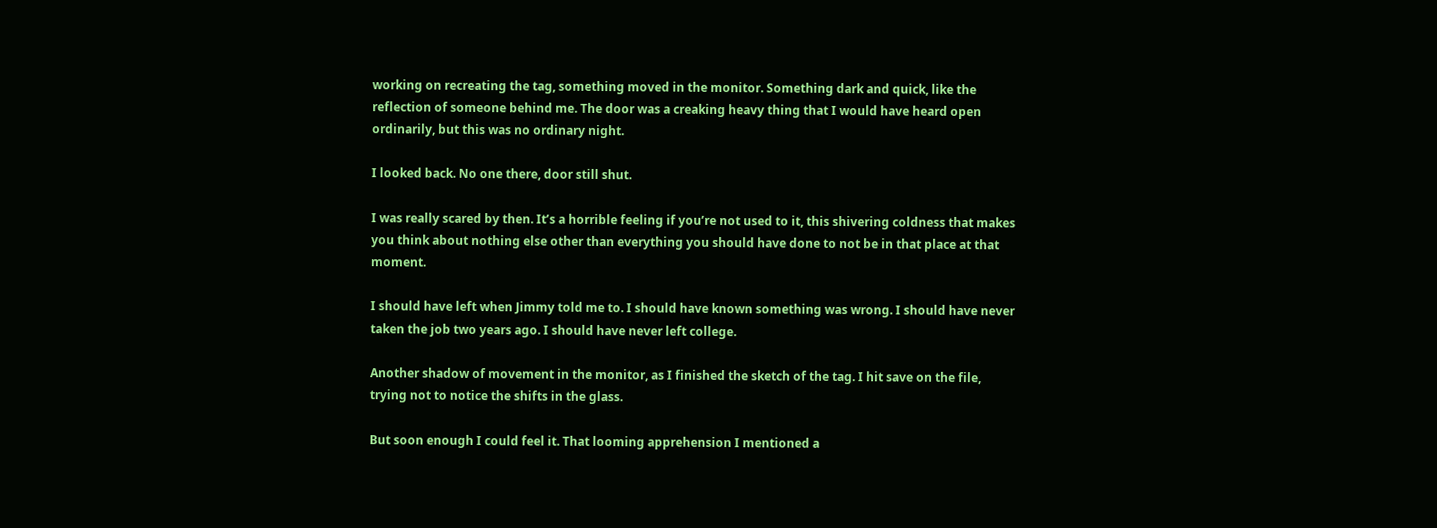working on recreating the tag, something moved in the monitor. Something dark and quick, like the reflection of someone behind me. The door was a creaking heavy thing that I would have heard open ordinarily, but this was no ordinary night.

I looked back. No one there, door still shut.

I was really scared by then. It’s a horrible feeling if you’re not used to it, this shivering coldness that makes you think about nothing else other than everything you should have done to not be in that place at that moment.

I should have left when Jimmy told me to. I should have known something was wrong. I should have never taken the job two years ago. I should have never left college.

Another shadow of movement in the monitor, as I finished the sketch of the tag. I hit save on the file, trying not to notice the shifts in the glass.

But soon enough I could feel it. That looming apprehension I mentioned a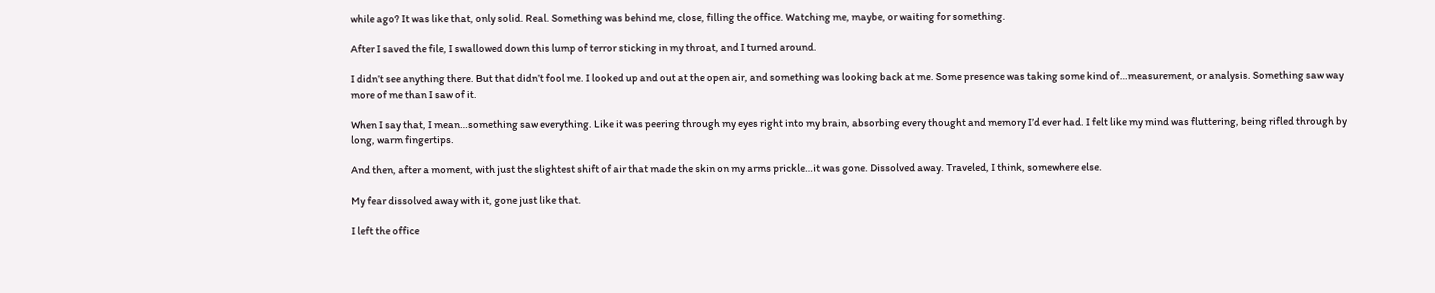while ago? It was like that, only solid. Real. Something was behind me, close, filling the office. Watching me, maybe, or waiting for something.

After I saved the file, I swallowed down this lump of terror sticking in my throat, and I turned around.

I didn’t see anything there. But that didn’t fool me. I looked up and out at the open air, and something was looking back at me. Some presence was taking some kind of…measurement, or analysis. Something saw way more of me than I saw of it.

When I say that, I mean…something saw everything. Like it was peering through my eyes right into my brain, absorbing every thought and memory I’d ever had. I felt like my mind was fluttering, being rifled through by long, warm fingertips.

And then, after a moment, with just the slightest shift of air that made the skin on my arms prickle…it was gone. Dissolved away. Traveled, I think, somewhere else.

My fear dissolved away with it, gone just like that.

I left the office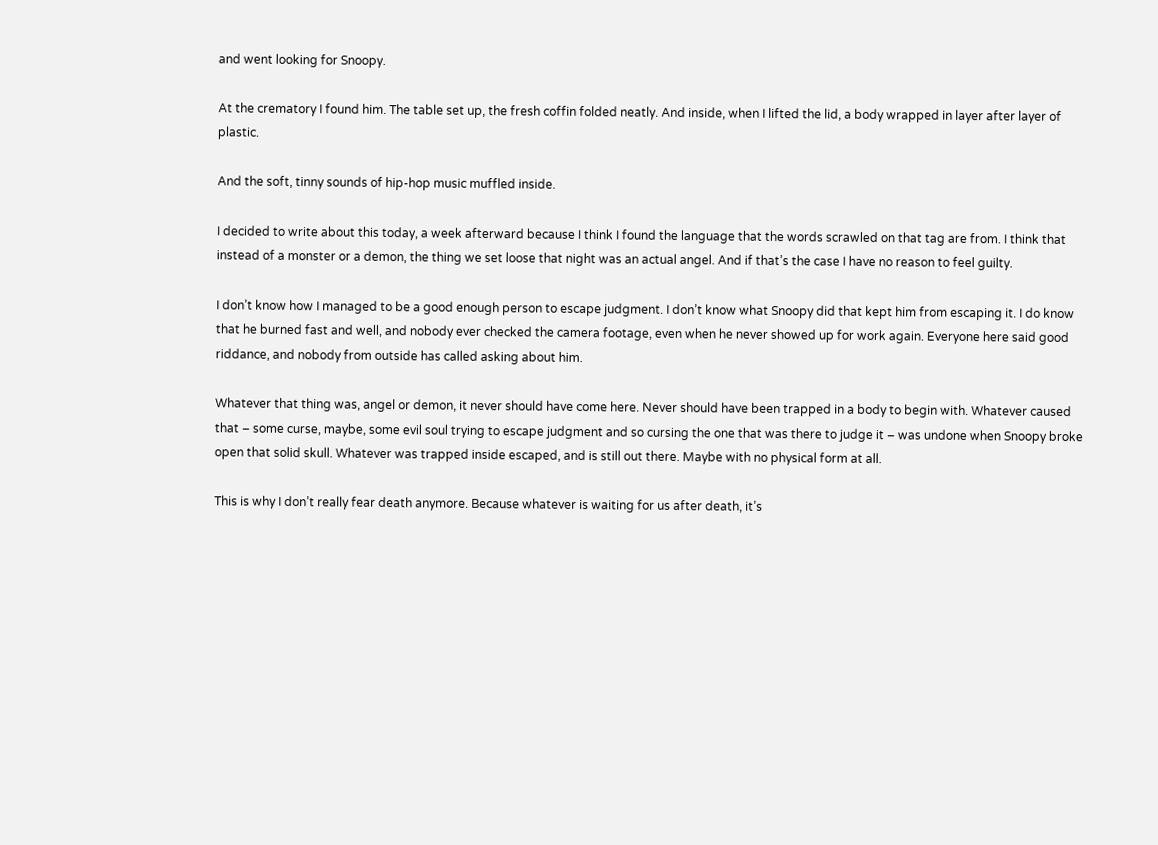and went looking for Snoopy.

At the crematory I found him. The table set up, the fresh coffin folded neatly. And inside, when I lifted the lid, a body wrapped in layer after layer of plastic.

And the soft, tinny sounds of hip-hop music muffled inside.

I decided to write about this today, a week afterward because I think I found the language that the words scrawled on that tag are from. I think that instead of a monster or a demon, the thing we set loose that night was an actual angel. And if that’s the case I have no reason to feel guilty.

I don’t know how I managed to be a good enough person to escape judgment. I don’t know what Snoopy did that kept him from escaping it. I do know that he burned fast and well, and nobody ever checked the camera footage, even when he never showed up for work again. Everyone here said good riddance, and nobody from outside has called asking about him.

Whatever that thing was, angel or demon, it never should have come here. Never should have been trapped in a body to begin with. Whatever caused that – some curse, maybe, some evil soul trying to escape judgment and so cursing the one that was there to judge it – was undone when Snoopy broke open that solid skull. Whatever was trapped inside escaped, and is still out there. Maybe with no physical form at all.

This is why I don’t really fear death anymore. Because whatever is waiting for us after death, it’s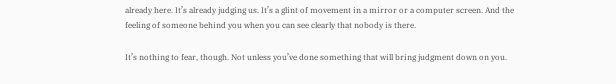already here. It’s already judging us. It’s a glint of movement in a mirror or a computer screen. And the feeling of someone behind you when you can see clearly that nobody is there.

It’s nothing to fear, though. Not unless you’ve done something that will bring judgment down on you.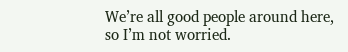We’re all good people around here, so I’m not worried.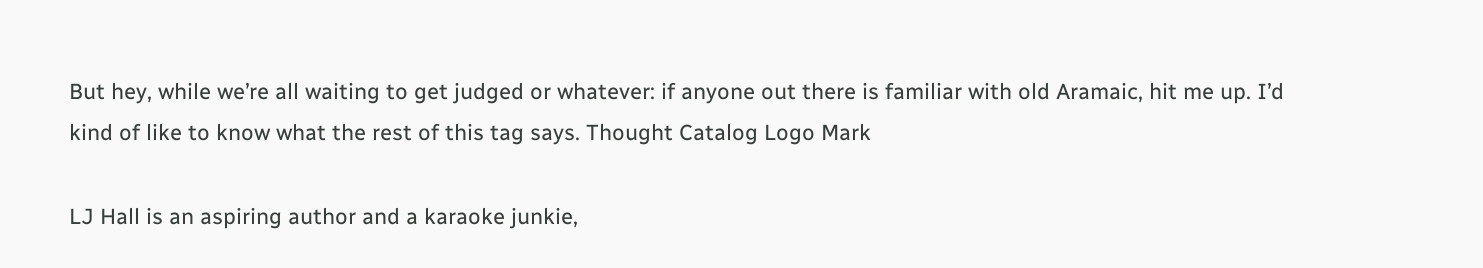But hey, while we’re all waiting to get judged or whatever: if anyone out there is familiar with old Aramaic, hit me up. I’d kind of like to know what the rest of this tag says. Thought Catalog Logo Mark

LJ Hall is an aspiring author and a karaoke junkie,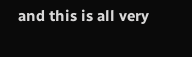and this is all very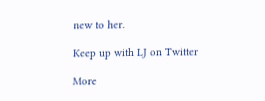new to her.

Keep up with LJ on Twitter

More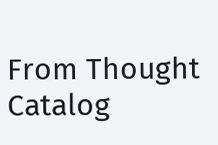From Thought Catalog